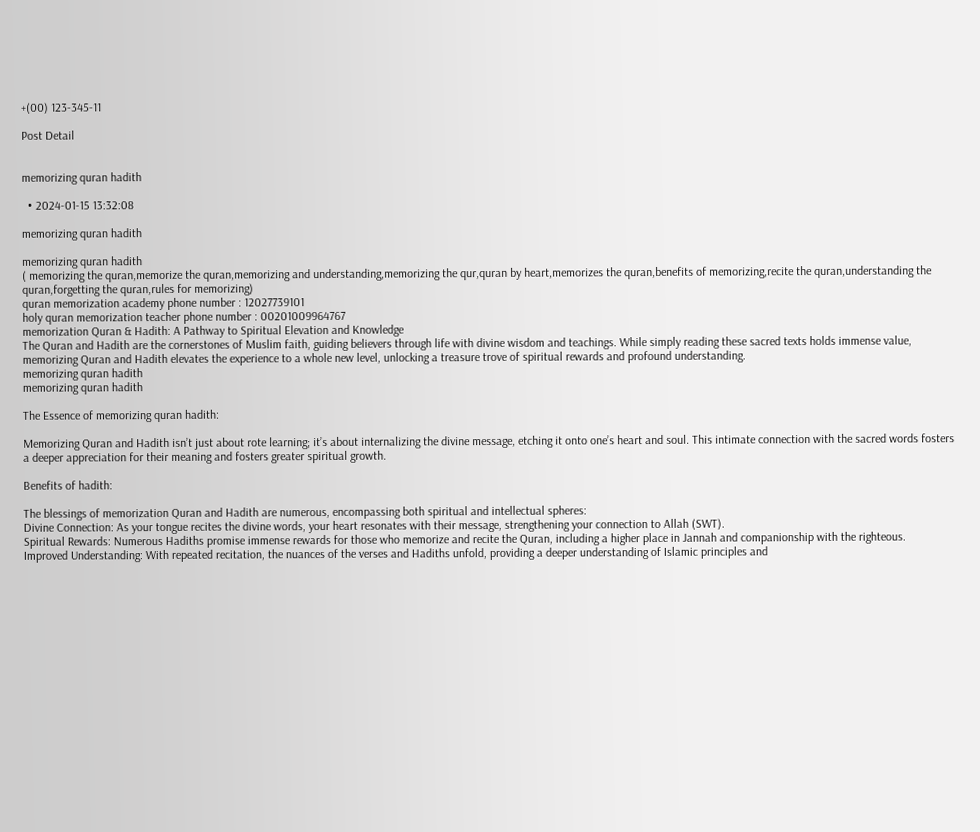+(00) 123-345-11

Post Detail


memorizing quran hadith

  • 2024-01-15 13:32:08

memorizing quran hadith

memorizing quran hadith
( memorizing the quran,memorize the quran,memorizing and understanding,memorizing the qur,quran by heart,memorizes the quran,benefits of memorizing,recite the quran,understanding the quran,forgetting the quran,rules for memorizing)
quran memorization academy phone number : 12027739101
holy quran memorization teacher phone number : 00201009964767
memorization Quran & Hadith: A Pathway to Spiritual Elevation and Knowledge
The Quran and Hadith are the cornerstones of Muslim faith, guiding believers through life with divine wisdom and teachings. While simply reading these sacred texts holds immense value, memorizing Quran and Hadith elevates the experience to a whole new level, unlocking a treasure trove of spiritual rewards and profound understanding.
memorizing quran hadith
memorizing quran hadith

The Essence of memorizing quran hadith:

Memorizing Quran and Hadith isn’t just about rote learning; it’s about internalizing the divine message, etching it onto one’s heart and soul. This intimate connection with the sacred words fosters a deeper appreciation for their meaning and fosters greater spiritual growth.

Benefits of hadith:

The blessings of memorization Quran and Hadith are numerous, encompassing both spiritual and intellectual spheres:
Divine Connection: As your tongue recites the divine words, your heart resonates with their message, strengthening your connection to Allah (SWT).
Spiritual Rewards: Numerous Hadiths promise immense rewards for those who memorize and recite the Quran, including a higher place in Jannah and companionship with the righteous.
Improved Understanding: With repeated recitation, the nuances of the verses and Hadiths unfold, providing a deeper understanding of Islamic principles and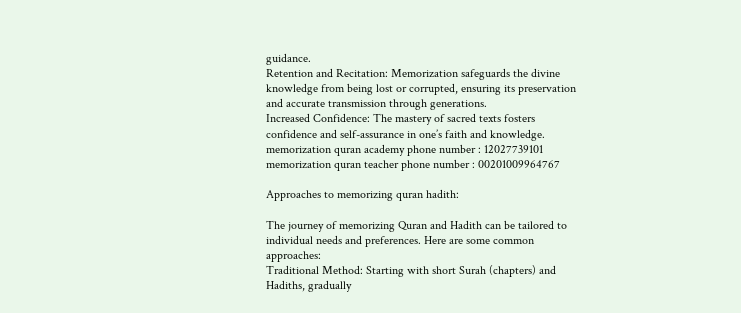guidance.
Retention and Recitation: Memorization safeguards the divine knowledge from being lost or corrupted, ensuring its preservation and accurate transmission through generations.
Increased Confidence: The mastery of sacred texts fosters confidence and self-assurance in one’s faith and knowledge.
memorization quran academy phone number : 12027739101
memorization quran teacher phone number : 00201009964767

Approaches to memorizing quran hadith:

The journey of memorizing Quran and Hadith can be tailored to individual needs and preferences. Here are some common approaches:
Traditional Method: Starting with short Surah (chapters) and Hadiths, gradually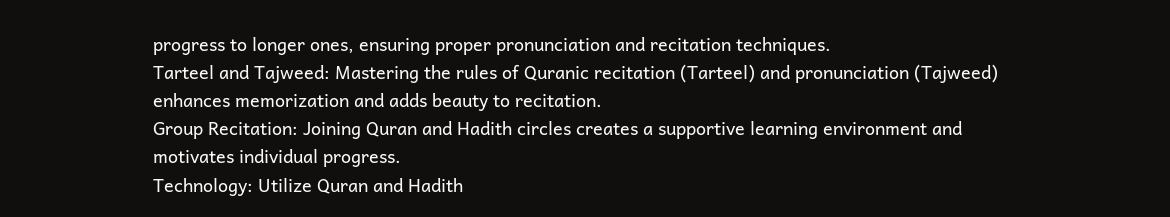progress to longer ones, ensuring proper pronunciation and recitation techniques.
Tarteel and Tajweed: Mastering the rules of Quranic recitation (Tarteel) and pronunciation (Tajweed) enhances memorization and adds beauty to recitation.
Group Recitation: Joining Quran and Hadith circles creates a supportive learning environment and motivates individual progress.
Technology: Utilize Quran and Hadith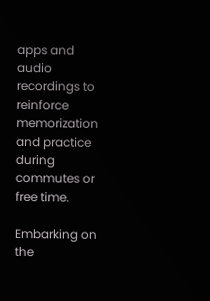apps and audio recordings to reinforce memorization and practice during commutes or free time.

Embarking on the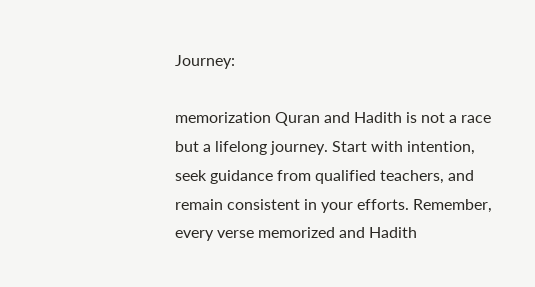Journey:

memorization Quran and Hadith is not a race but a lifelong journey. Start with intention, seek guidance from qualified teachers, and remain consistent in your efforts. Remember, every verse memorized and Hadith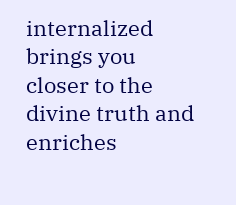internalized brings you closer to the divine truth and enriches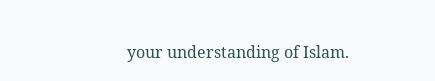your understanding of Islam.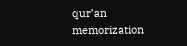qur’an memorization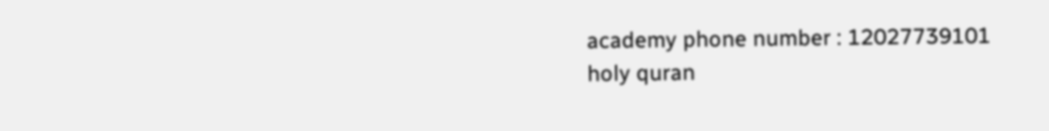academy phone number : 12027739101
holy quran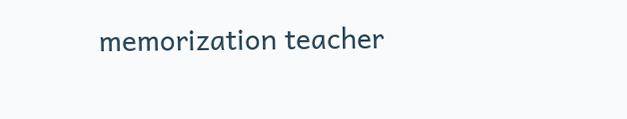memorization teacher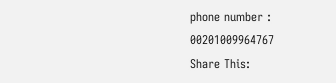phone number : 00201009964767
Share This: